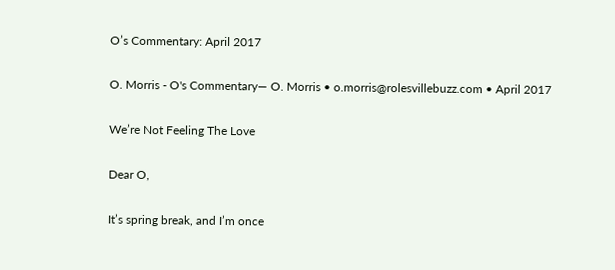O’s Commentary: April 2017

O. Morris - O's Commentary— O. Morris • o.morris@rolesvillebuzz.com • April 2017

We’re Not Feeling The Love

Dear O,

It’s spring break, and I’m once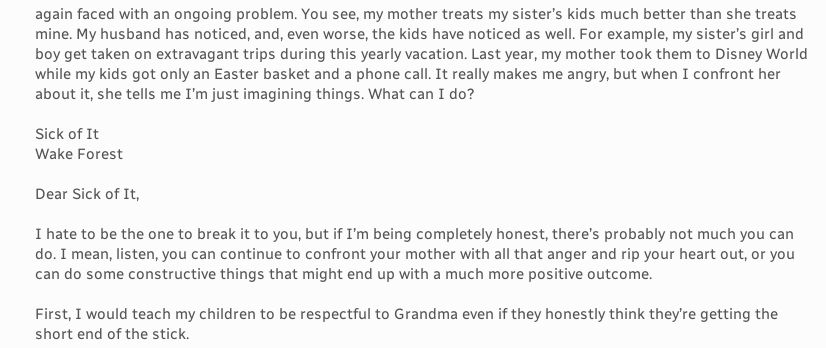again faced with an ongoing problem. You see, my mother treats my sister’s kids much better than she treats mine. My husband has noticed, and, even worse, the kids have noticed as well. For example, my sister’s girl and boy get taken on extravagant trips during this yearly vacation. Last year, my mother took them to Disney World while my kids got only an Easter basket and a phone call. It really makes me angry, but when I confront her about it, she tells me I’m just imagining things. What can I do?

Sick of It
Wake Forest

Dear Sick of It,

I hate to be the one to break it to you, but if I’m being completely honest, there’s probably not much you can do. I mean, listen, you can continue to confront your mother with all that anger and rip your heart out, or you can do some constructive things that might end up with a much more positive outcome.

First, I would teach my children to be respectful to Grandma even if they honestly think they’re getting the short end of the stick.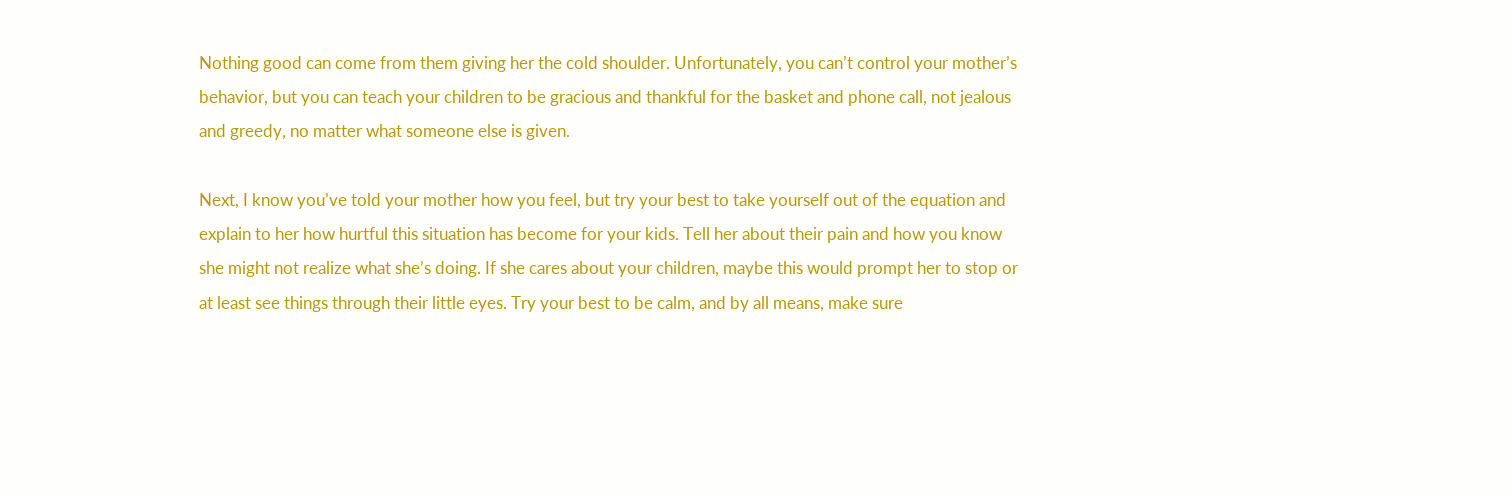Nothing good can come from them giving her the cold shoulder. Unfortunately, you can’t control your mother’s behavior, but you can teach your children to be gracious and thankful for the basket and phone call, not jealous and greedy, no matter what someone else is given.

Next, I know you’ve told your mother how you feel, but try your best to take yourself out of the equation and explain to her how hurtful this situation has become for your kids. Tell her about their pain and how you know she might not realize what she’s doing. If she cares about your children, maybe this would prompt her to stop or at least see things through their little eyes. Try your best to be calm, and by all means, make sure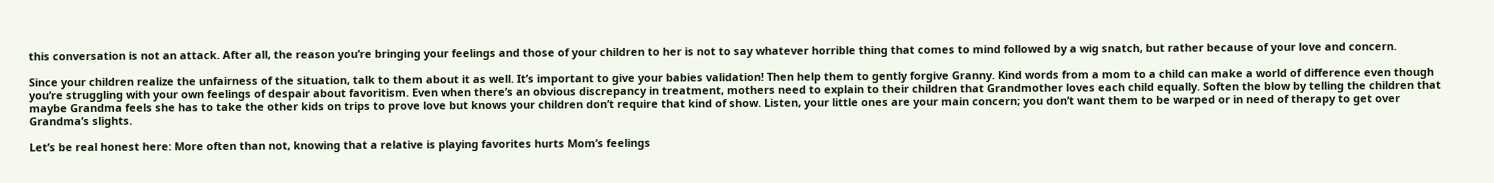this conversation is not an attack. After all, the reason you’re bringing your feelings and those of your children to her is not to say whatever horrible thing that comes to mind followed by a wig snatch, but rather because of your love and concern.

Since your children realize the unfairness of the situation, talk to them about it as well. It’s important to give your babies validation! Then help them to gently forgive Granny. Kind words from a mom to a child can make a world of difference even though you’re struggling with your own feelings of despair about favoritism. Even when there’s an obvious discrepancy in treatment, mothers need to explain to their children that Grandmother loves each child equally. Soften the blow by telling the children that maybe Grandma feels she has to take the other kids on trips to prove love but knows your children don’t require that kind of show. Listen, your little ones are your main concern; you don’t want them to be warped or in need of therapy to get over Grandma’s slights.

Let’s be real honest here: More often than not, knowing that a relative is playing favorites hurts Mom’s feelings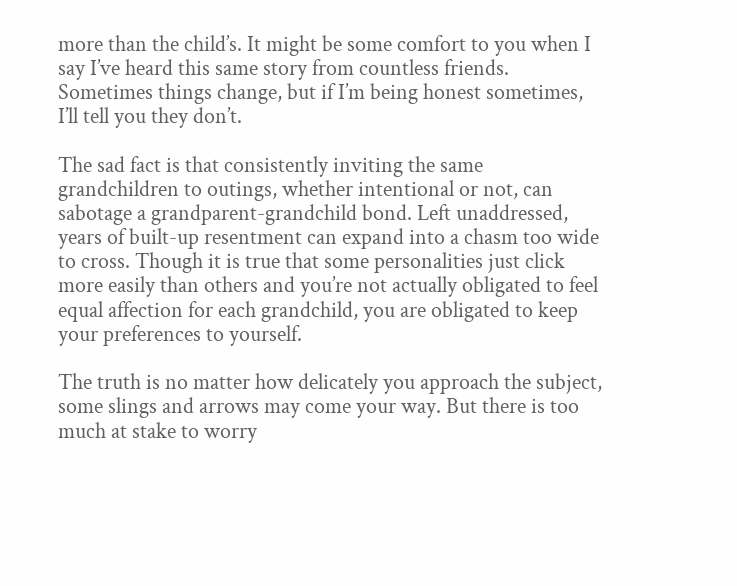more than the child’s. It might be some comfort to you when I say I’ve heard this same story from countless friends. Sometimes things change, but if I’m being honest sometimes, I’ll tell you they don’t.

The sad fact is that consistently inviting the same grandchildren to outings, whether intentional or not, can sabotage a grandparent-grandchild bond. Left unaddressed, years of built-up resentment can expand into a chasm too wide to cross. Though it is true that some personalities just click more easily than others and you’re not actually obligated to feel equal affection for each grandchild, you are obligated to keep your preferences to yourself.

The truth is no matter how delicately you approach the subject, some slings and arrows may come your way. But there is too much at stake to worry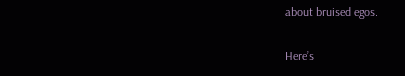about bruised egos.

Here’s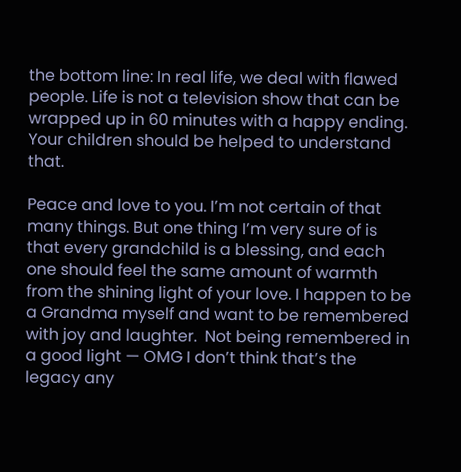the bottom line: In real life, we deal with flawed people. Life is not a television show that can be wrapped up in 60 minutes with a happy ending. Your children should be helped to understand that.

Peace and love to you. I’m not certain of that many things. But one thing I’m very sure of is that every grandchild is a blessing, and each one should feel the same amount of warmth from the shining light of your love. I happen to be a Grandma myself and want to be remembered with joy and laughter.  Not being remembered in a good light — OMG I don’t think that’s the legacy any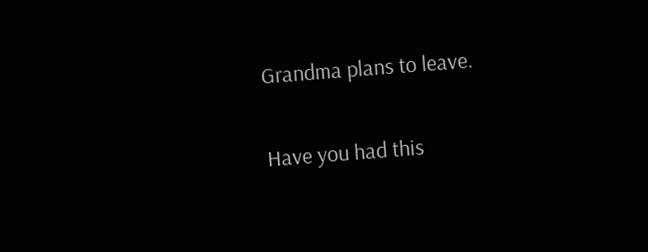Grandma plans to leave.

Have you had this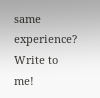same experience? Write to me!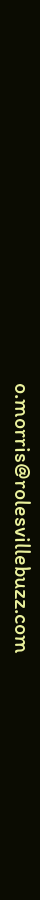o.morris@rolesvillebuzz.com